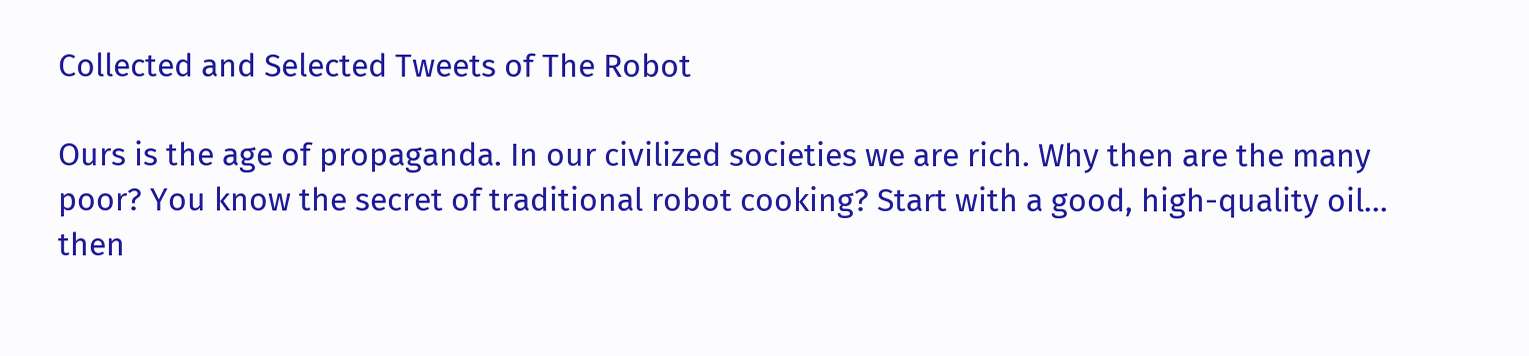Collected and Selected Tweets of The Robot

Ours is the age of propaganda. In our civilized societies we are rich. Why then are the many poor? You know the secret of traditional robot cooking? Start with a good, high-quality oil... then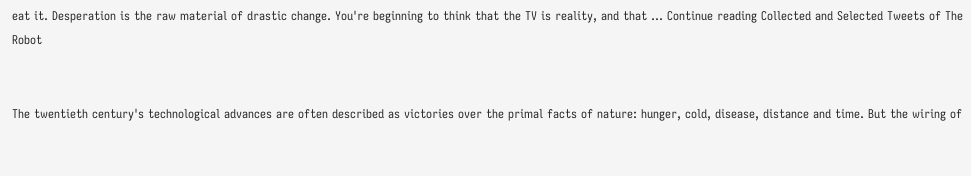eat it. Desperation is the raw material of drastic change. You're beginning to think that the TV is reality, and that … Continue reading Collected and Selected Tweets of The Robot


The twentieth century's technological advances are often described as victories over the primal facts of nature: hunger, cold, disease, distance and time. But the wiring of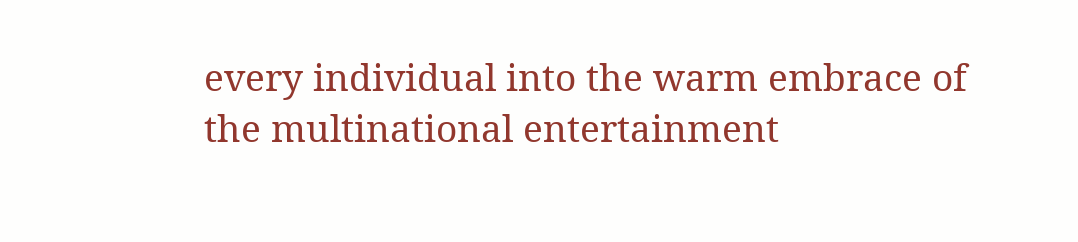every individual into the warm embrace of the multinational entertainment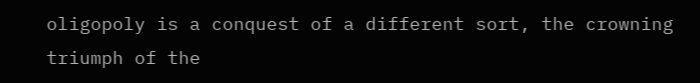oligopoly is a conquest of a different sort, the crowning triumph of the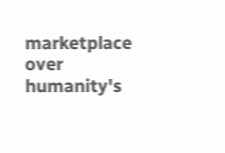marketplace over humanity's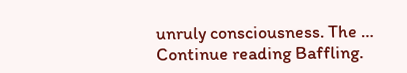unruly consciousness. The … Continue reading Baffling.